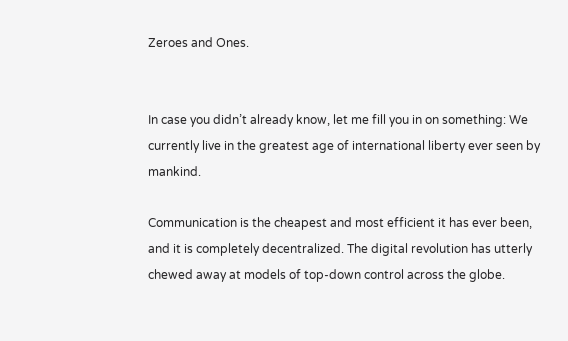Zeroes and Ones.


In case you didn’t already know, let me fill you in on something: We currently live in the greatest age of international liberty ever seen by mankind.

Communication is the cheapest and most efficient it has ever been, and it is completely decentralized. The digital revolution has utterly chewed away at models of top-down control across the globe.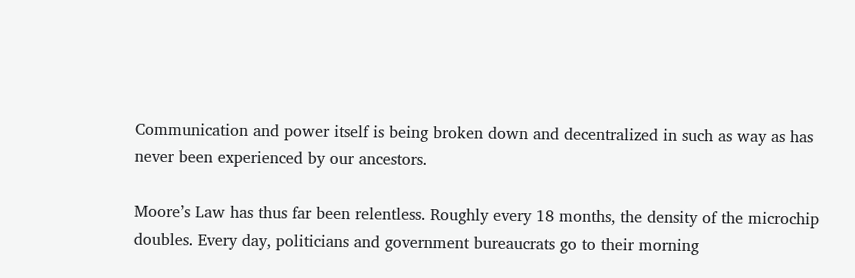Communication and power itself is being broken down and decentralized in such as way as has never been experienced by our ancestors.

Moore’s Law has thus far been relentless. Roughly every 18 months, the density of the microchip doubles. Every day, politicians and government bureaucrats go to their morning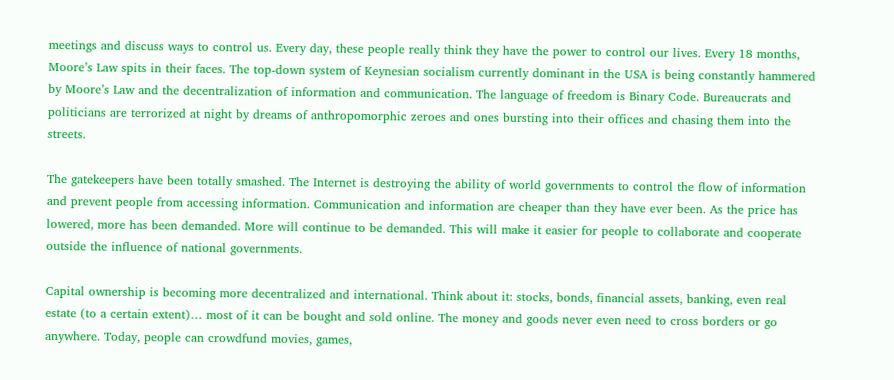meetings and discuss ways to control us. Every day, these people really think they have the power to control our lives. Every 18 months, Moore’s Law spits in their faces. The top-down system of Keynesian socialism currently dominant in the USA is being constantly hammered by Moore’s Law and the decentralization of information and communication. The language of freedom is Binary Code. Bureaucrats and politicians are terrorized at night by dreams of anthropomorphic zeroes and ones bursting into their offices and chasing them into the streets.

The gatekeepers have been totally smashed. The Internet is destroying the ability of world governments to control the flow of information and prevent people from accessing information. Communication and information are cheaper than they have ever been. As the price has lowered, more has been demanded. More will continue to be demanded. This will make it easier for people to collaborate and cooperate outside the influence of national governments.

Capital ownership is becoming more decentralized and international. Think about it: stocks, bonds, financial assets, banking, even real estate (to a certain extent)… most of it can be bought and sold online. The money and goods never even need to cross borders or go anywhere. Today, people can crowdfund movies, games,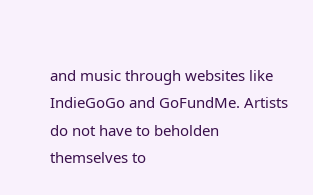and music through websites like IndieGoGo and GoFundMe. Artists do not have to beholden themselves to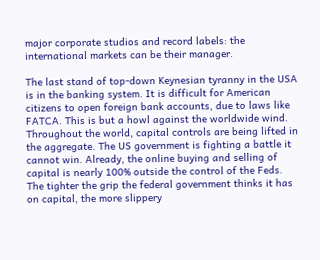major corporate studios and record labels: the international markets can be their manager.

The last stand of top-down Keynesian tyranny in the USA is in the banking system. It is difficult for American citizens to open foreign bank accounts, due to laws like FATCA. This is but a howl against the worldwide wind. Throughout the world, capital controls are being lifted in the aggregate. The US government is fighting a battle it cannot win. Already, the online buying and selling of capital is nearly 100% outside the control of the Feds. The tighter the grip the federal government thinks it has on capital, the more slippery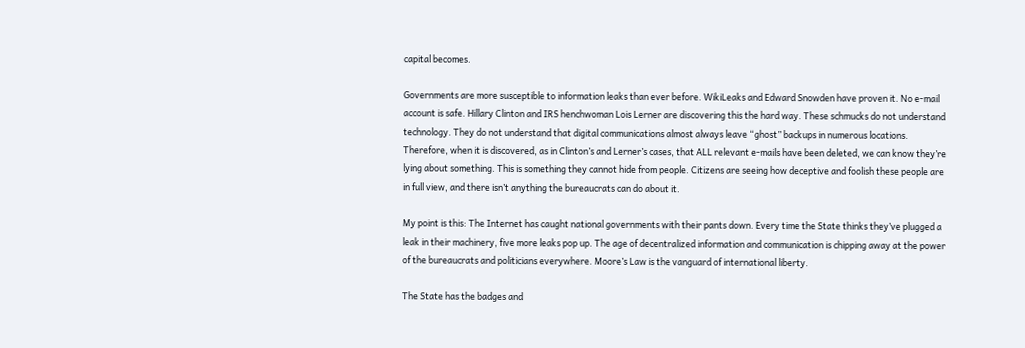capital becomes.

Governments are more susceptible to information leaks than ever before. WikiLeaks and Edward Snowden have proven it. No e-mail account is safe. Hillary Clinton and IRS henchwoman Lois Lerner are discovering this the hard way. These schmucks do not understand technology. They do not understand that digital communications almost always leave “ghost” backups in numerous locations. Therefore, when it is discovered, as in Clinton’s and Lerner’s cases, that ALL relevant e-mails have been deleted, we can know they’re lying about something. This is something they cannot hide from people. Citizens are seeing how deceptive and foolish these people are in full view, and there isn’t anything the bureaucrats can do about it.

My point is this: The Internet has caught national governments with their pants down. Every time the State thinks they’ve plugged a leak in their machinery, five more leaks pop up. The age of decentralized information and communication is chipping away at the power of the bureaucrats and politicians everywhere. Moore’s Law is the vanguard of international liberty.

The State has the badges and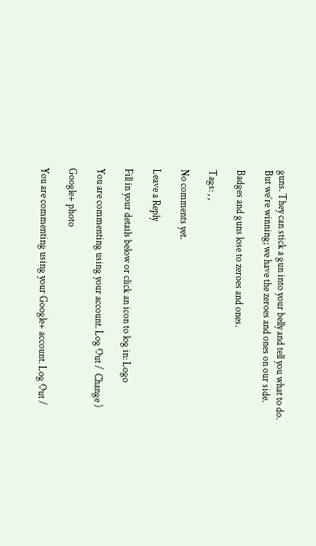guns. They can stick a gun into your belly and tell you what to do. But we’re winning; we have the zeroes and ones on our side.

Badges and guns lose to zeroes and ones.

Tags: , ,

No comments yet.

Leave a Reply

Fill in your details below or click an icon to log in: Logo

You are commenting using your account. Log Out /  Change )

Google+ photo

You are commenting using your Google+ account. Log Out /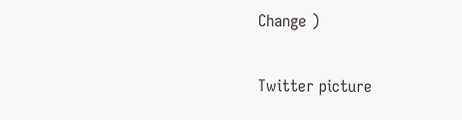Change )

Twitter picture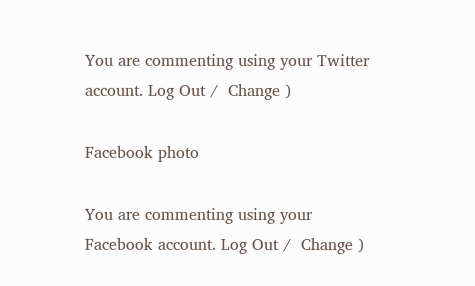You are commenting using your Twitter account. Log Out /  Change )

Facebook photo

You are commenting using your Facebook account. Log Out /  Change )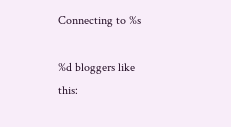Connecting to %s

%d bloggers like this: